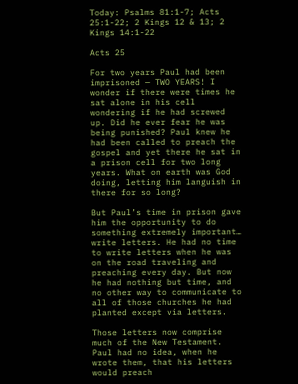Today: Psalms 81:1-7; Acts 25:1-22; 2 Kings 12 & 13; 2 Kings 14:1-22

Acts 25

For two years Paul had been imprisoned — TWO YEARS! I wonder if there were times he sat alone in his cell wondering if he had screwed up. Did he ever fear he was being punished? Paul knew he had been called to preach the gospel and yet there he sat in a prison cell for two long years. What on earth was God doing, letting him languish in there for so long?

But Paul’s time in prison gave him the opportunity to do something extremely important… write letters. He had no time to write letters when he was on the road traveling and preaching every day. But now he had nothing but time, and no other way to communicate to all of those churches he had planted except via letters.

Those letters now comprise much of the New Testament. Paul had no idea, when he wrote them, that his letters would preach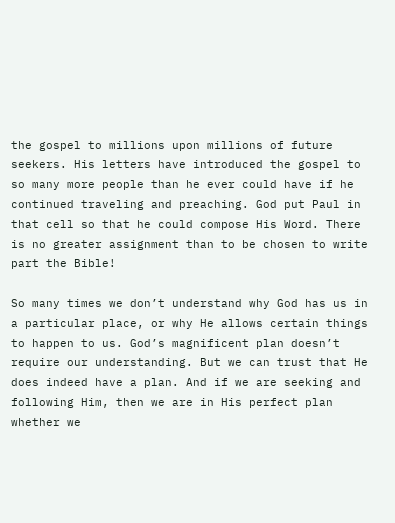the gospel to millions upon millions of future seekers. His letters have introduced the gospel to so many more people than he ever could have if he continued traveling and preaching. God put Paul in that cell so that he could compose His Word. There is no greater assignment than to be chosen to write part the Bible!

So many times we don’t understand why God has us in a particular place, or why He allows certain things to happen to us. God’s magnificent plan doesn’t require our understanding. But we can trust that He does indeed have a plan. And if we are seeking and following Him, then we are in His perfect plan whether we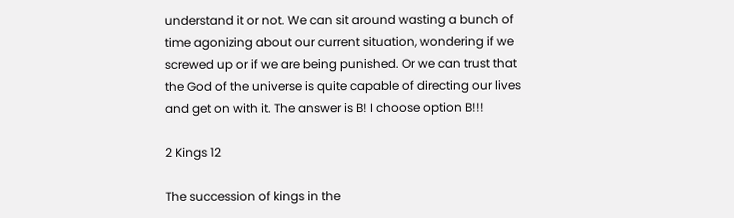understand it or not. We can sit around wasting a bunch of time agonizing about our current situation, wondering if we screwed up or if we are being punished. Or we can trust that the God of the universe is quite capable of directing our lives and get on with it. The answer is B! I choose option B!!!

2 Kings 12

The succession of kings in the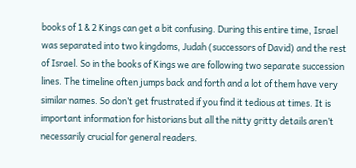books of 1 & 2 Kings can get a bit confusing. During this entire time, Israel was separated into two kingdoms, Judah (successors of David) and the rest of Israel. So in the books of Kings we are following two separate succession lines. The timeline often jumps back and forth and a lot of them have very similar names. So don’t get frustrated if you find it tedious at times. It is important information for historians but all the nitty gritty details aren’t necessarily crucial for general readers.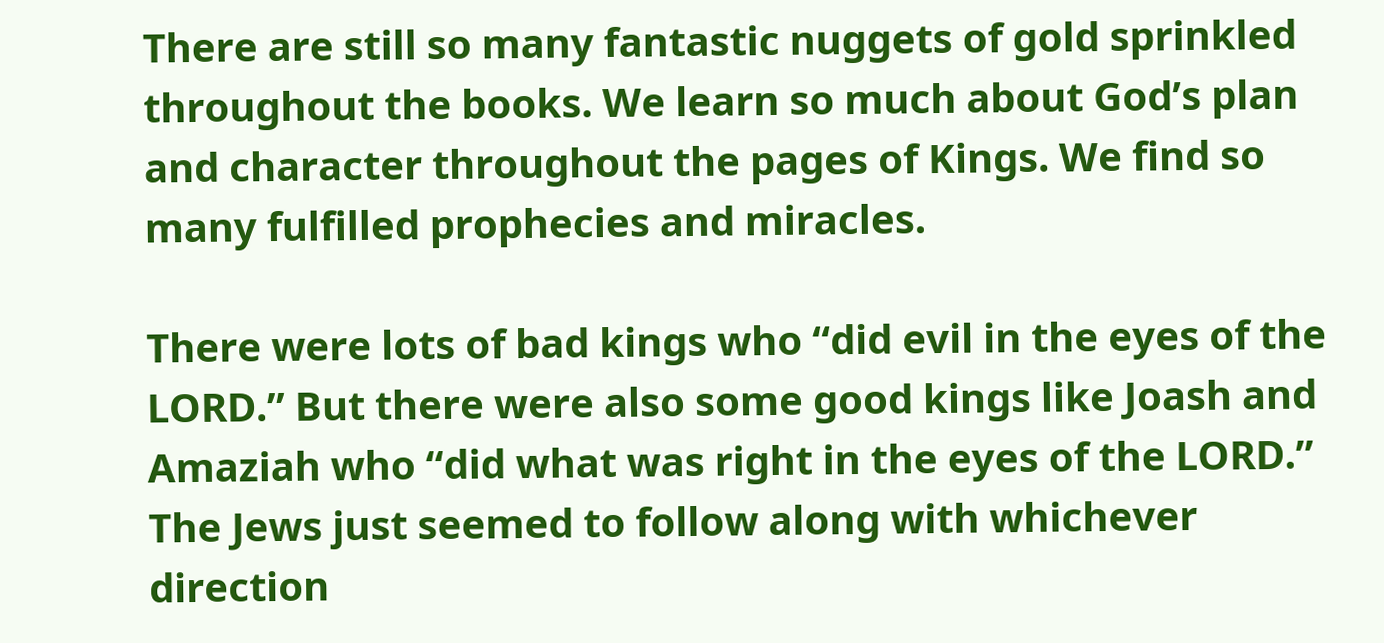There are still so many fantastic nuggets of gold sprinkled throughout the books. We learn so much about God’s plan and character throughout the pages of Kings. We find so many fulfilled prophecies and miracles.

There were lots of bad kings who “did evil in the eyes of the LORD.” But there were also some good kings like Joash and Amaziah who “did what was right in the eyes of the LORD.” The Jews just seemed to follow along with whichever direction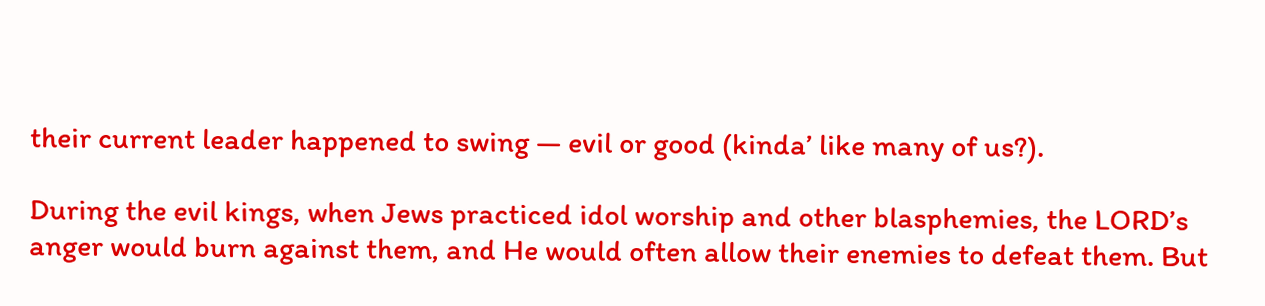their current leader happened to swing — evil or good (kinda’ like many of us?).

During the evil kings, when Jews practiced idol worship and other blasphemies, the LORD’s anger would burn against them, and He would often allow their enemies to defeat them. But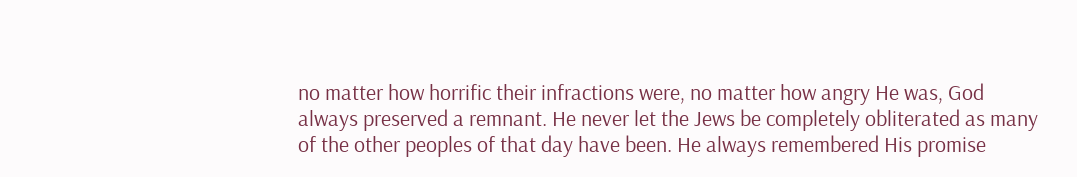no matter how horrific their infractions were, no matter how angry He was, God always preserved a remnant. He never let the Jews be completely obliterated as many of the other peoples of that day have been. He always remembered His promise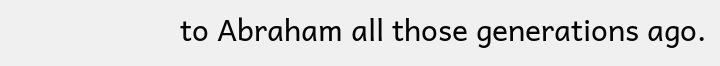to Abraham all those generations ago.